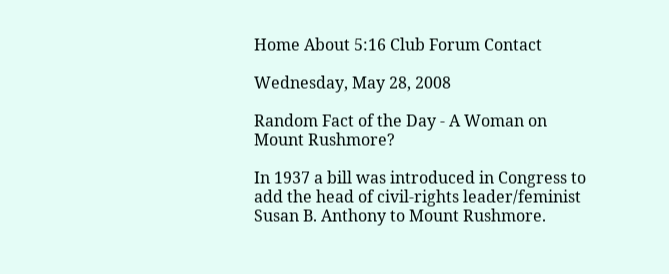Home About 5:16 Club Forum Contact

Wednesday, May 28, 2008

Random Fact of the Day - A Woman on Mount Rushmore?

In 1937 a bill was introduced in Congress to add the head of civil-rights leader/feminist Susan B. Anthony to Mount Rushmore.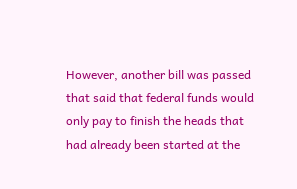However, another bill was passed that said that federal funds would only pay to finish the heads that had already been started at the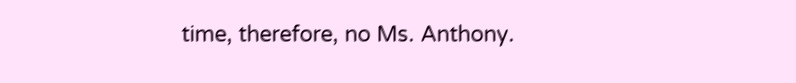time, therefore, no Ms. Anthony.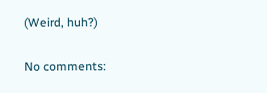(Weird, huh?)

No comments: